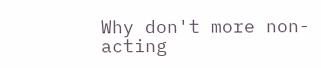Why don't more non-acting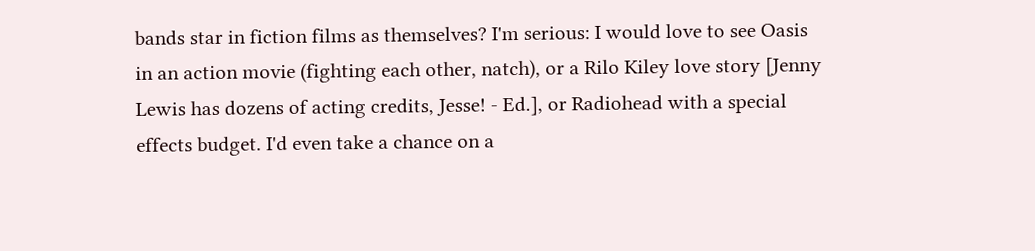bands star in fiction films as themselves? I'm serious: I would love to see Oasis in an action movie (fighting each other, natch), or a Rilo Kiley love story [Jenny Lewis has dozens of acting credits, Jesse! - Ed.], or Radiohead with a special effects budget. I'd even take a chance on a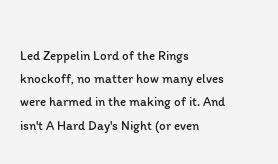Led Zeppelin Lord of the Rings knockoff, no matter how many elves were harmed in the making of it. And isn't A Hard Day's Night (or even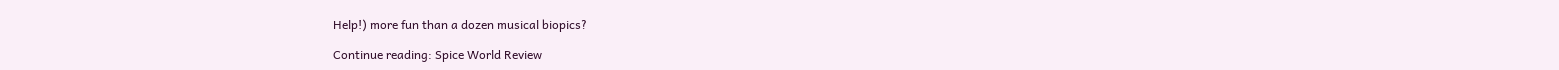Help!) more fun than a dozen musical biopics?

Continue reading: Spice World Review